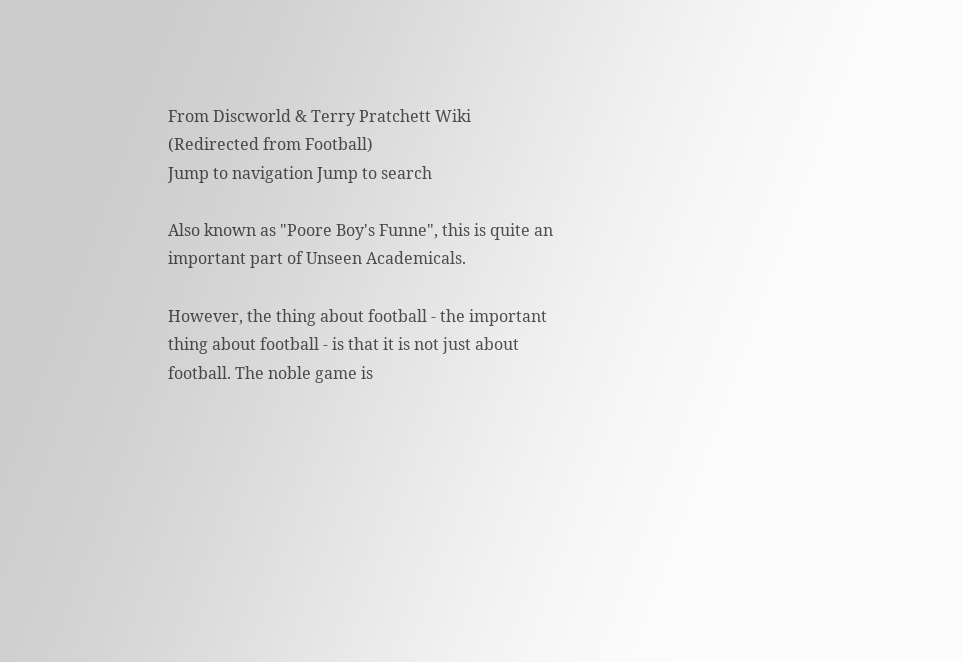From Discworld & Terry Pratchett Wiki
(Redirected from Football)
Jump to navigation Jump to search

Also known as "Poore Boy's Funne", this is quite an important part of Unseen Academicals.

However, the thing about football - the important thing about football - is that it is not just about football. The noble game is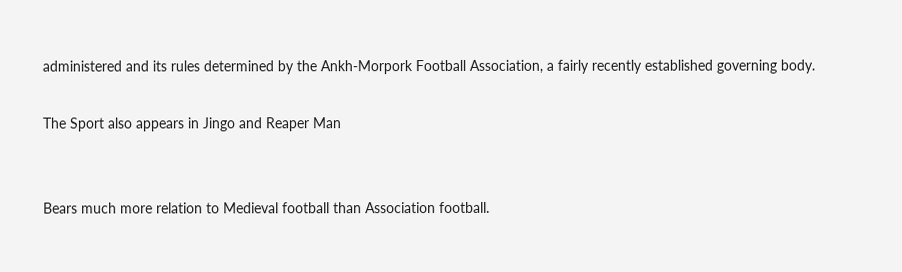administered and its rules determined by the Ankh-Morpork Football Association, a fairly recently established governing body.

The Sport also appears in Jingo and Reaper Man


Bears much more relation to Medieval football than Association football.